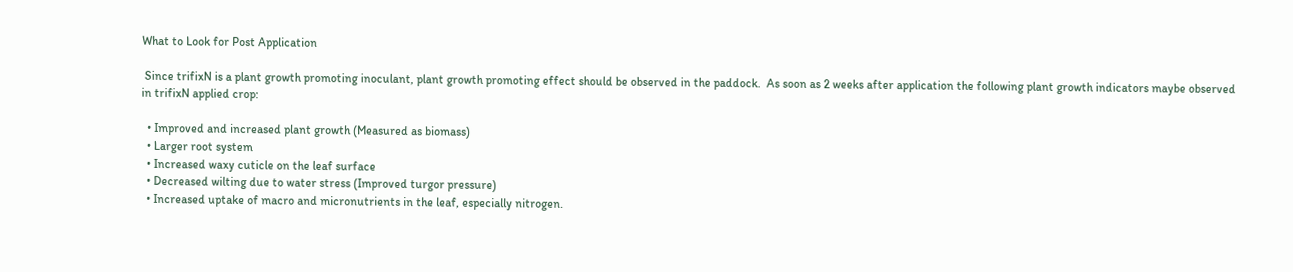What to Look for Post Application

 Since trifixN is a plant growth promoting inoculant, plant growth promoting effect should be observed in the paddock.  As soon as 2 weeks after application the following plant growth indicators maybe observed in trifixN applied crop:

  • Improved and increased plant growth (Measured as biomass)
  • Larger root system
  • Increased waxy cuticle on the leaf surface
  • Decreased wilting due to water stress (Improved turgor pressure)
  • Increased uptake of macro and micronutrients in the leaf, especially nitrogen.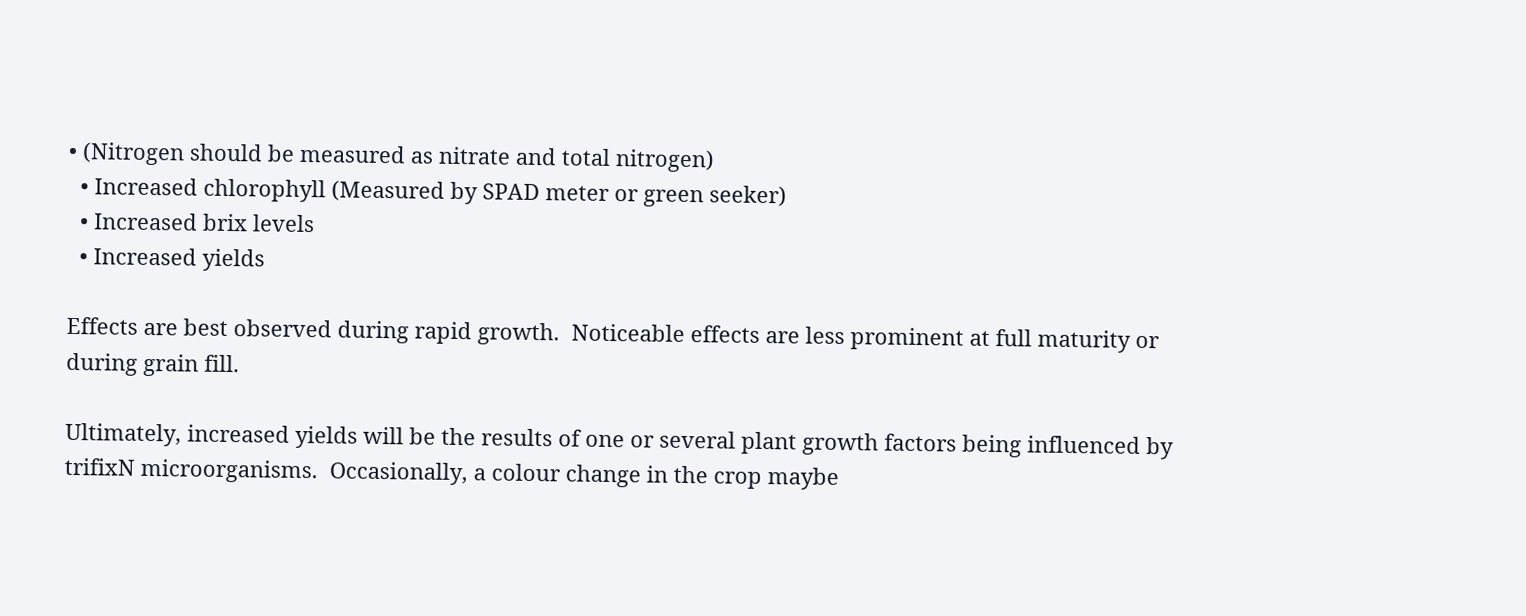• (Nitrogen should be measured as nitrate and total nitrogen)
  • Increased chlorophyll (Measured by SPAD meter or green seeker)
  • Increased brix levels
  • Increased yields

Effects are best observed during rapid growth.  Noticeable effects are less prominent at full maturity or during grain fill.

Ultimately, increased yields will be the results of one or several plant growth factors being influenced by trifixN microorganisms.  Occasionally, a colour change in the crop maybe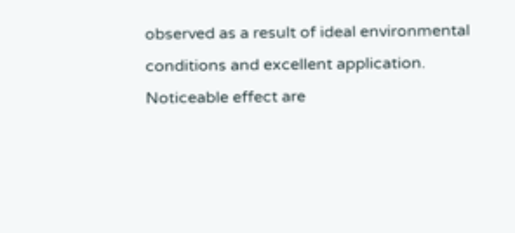observed as a result of ideal environmental conditions and excellent application.  Noticeable effect are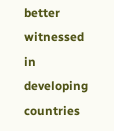better witnessed in developing countries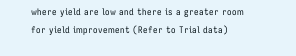where yield are low and there is a greater room for yield improvement (Refer to Trial data)